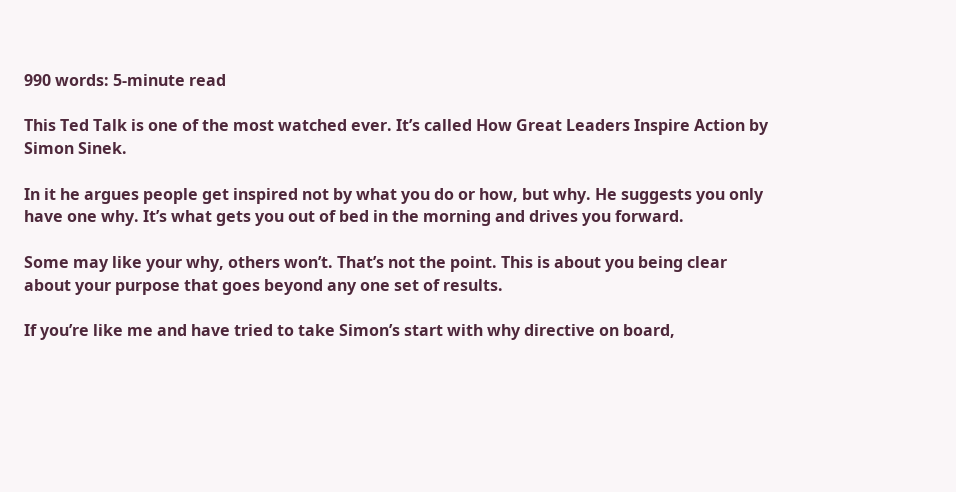990 words: 5-minute read

This Ted Talk is one of the most watched ever. It’s called How Great Leaders Inspire Action by Simon Sinek.

In it he argues people get inspired not by what you do or how, but why. He suggests you only have one why. It’s what gets you out of bed in the morning and drives you forward.

Some may like your why, others won’t. That’s not the point. This is about you being clear about your purpose that goes beyond any one set of results.

If you’re like me and have tried to take Simon’s start with why directive on board,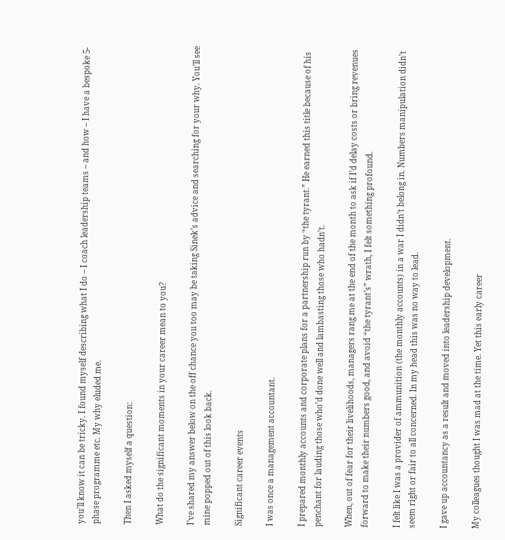you’ll know it can be tricky. I found myself describing what I do – I coach leadership teams – and how – I have a bespoke 5-phase programme etc. My why eluded me.

Then I asked myself a question:

What do the significant moments in your career mean to you?

I’ve shared my answer below on the off chance you too may be taking Sinek’s advice and searching for your why. You’ll see mine popped out of this look back.

Significant career events

I was once a management accountant.

I prepared monthly accounts and corporate plans for a partnership run by “the tyrant.” He earned this title because of his penchant for lauding those who’d done well and lambasting those who hadn’t.

When, out of fear for their livelihoods, managers rang me at the end of the month to ask if I’d delay costs or bring revenues forward to make their numbers good, and avoid “the tyrant’s” wrath, I felt something profound.

I felt like I was a provider of ammunition (the monthly accounts) in a war I didn’t belong in. Numbers manipulation didn’t seem right or fair to all concerned. In my head this was no way to lead.

I gave up accountancy as a result and moved into leadership development.

My colleagues thought I was mad at the time. Yet this early career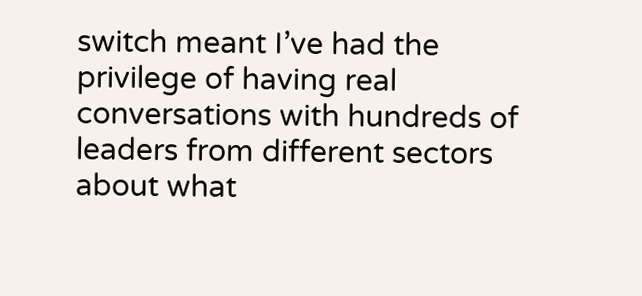switch meant I’ve had the privilege of having real conversations with hundreds of leaders from different sectors about what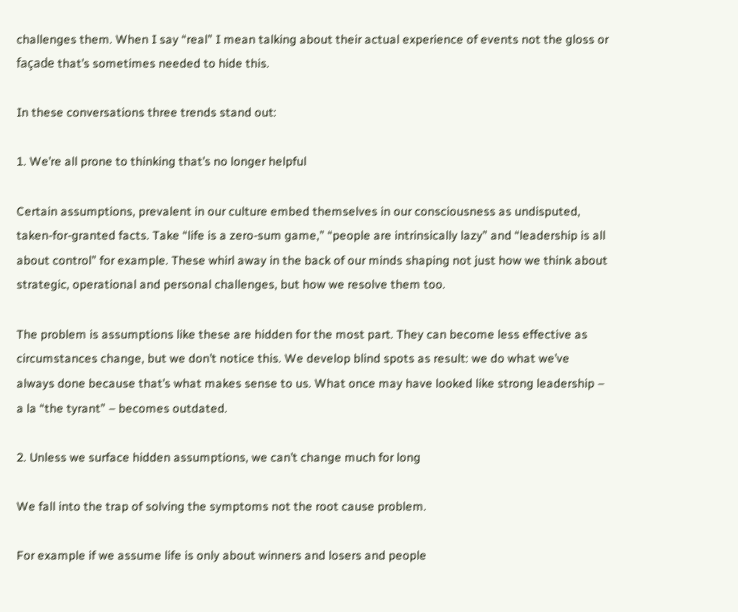challenges them. When I say “real” I mean talking about their actual experience of events not the gloss or façade that’s sometimes needed to hide this.

In these conversations three trends stand out:

1. We’re all prone to thinking that’s no longer helpful

Certain assumptions, prevalent in our culture embed themselves in our consciousness as undisputed, taken-for-granted facts. Take “life is a zero-sum game,” “people are intrinsically lazy” and “leadership is all about control” for example. These whirl away in the back of our minds shaping not just how we think about strategic, operational and personal challenges, but how we resolve them too.

The problem is assumptions like these are hidden for the most part. They can become less effective as circumstances change, but we don’t notice this. We develop blind spots as result: we do what we’ve always done because that’s what makes sense to us. What once may have looked like strong leadership – a la “the tyrant” – becomes outdated.

2. Unless we surface hidden assumptions, we can’t change much for long

We fall into the trap of solving the symptoms not the root cause problem.

For example if we assume life is only about winners and losers and people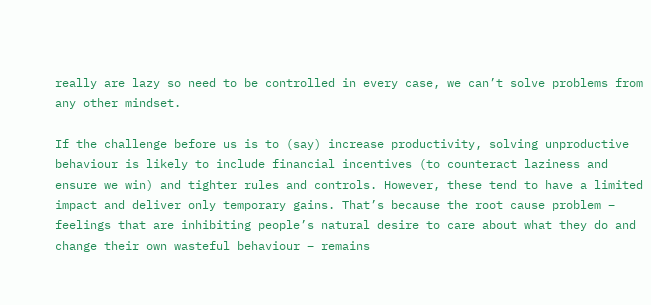really are lazy so need to be controlled in every case, we can’t solve problems from any other mindset.

If the challenge before us is to (say) increase productivity, solving unproductive behaviour is likely to include financial incentives (to counteract laziness and ensure we win) and tighter rules and controls. However, these tend to have a limited impact and deliver only temporary gains. That’s because the root cause problem – feelings that are inhibiting people’s natural desire to care about what they do and change their own wasteful behaviour – remains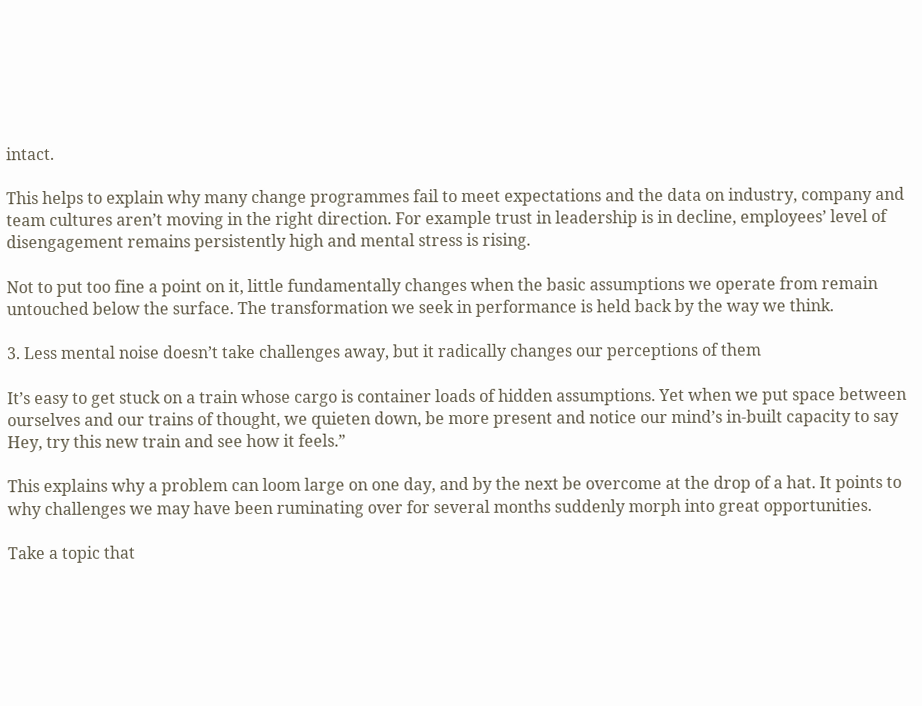intact.

This helps to explain why many change programmes fail to meet expectations and the data on industry, company and team cultures aren’t moving in the right direction. For example trust in leadership is in decline, employees’ level of disengagement remains persistently high and mental stress is rising.

Not to put too fine a point on it, little fundamentally changes when the basic assumptions we operate from remain untouched below the surface. The transformation we seek in performance is held back by the way we think.

3. Less mental noise doesn’t take challenges away, but it radically changes our perceptions of them

It’s easy to get stuck on a train whose cargo is container loads of hidden assumptions. Yet when we put space between ourselves and our trains of thought, we quieten down, be more present and notice our mind’s in-built capacity to say Hey, try this new train and see how it feels.”

This explains why a problem can loom large on one day, and by the next be overcome at the drop of a hat. It points to why challenges we may have been ruminating over for several months suddenly morph into great opportunities.

Take a topic that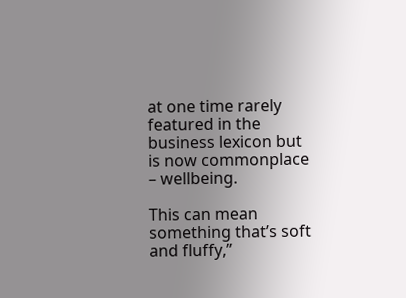at one time rarely featured in the business lexicon but is now commonplace – wellbeing.

This can mean something that’s soft and fluffy,”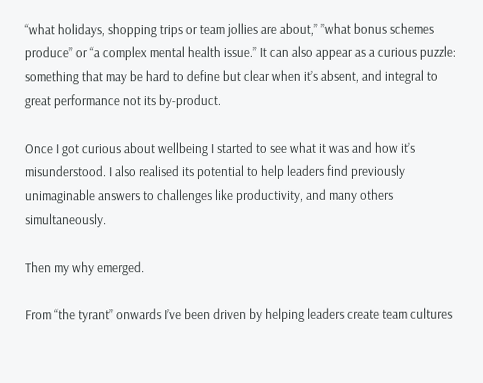“what holidays, shopping trips or team jollies are about,” ”what bonus schemes produce” or “a complex mental health issue.” It can also appear as a curious puzzle: something that may be hard to define but clear when it’s absent, and integral to great performance not its by-product.

Once I got curious about wellbeing I started to see what it was and how it’s misunderstood. I also realised its potential to help leaders find previously unimaginable answers to challenges like productivity, and many others simultaneously.

Then my why emerged.

From “the tyrant” onwards I’ve been driven by helping leaders create team cultures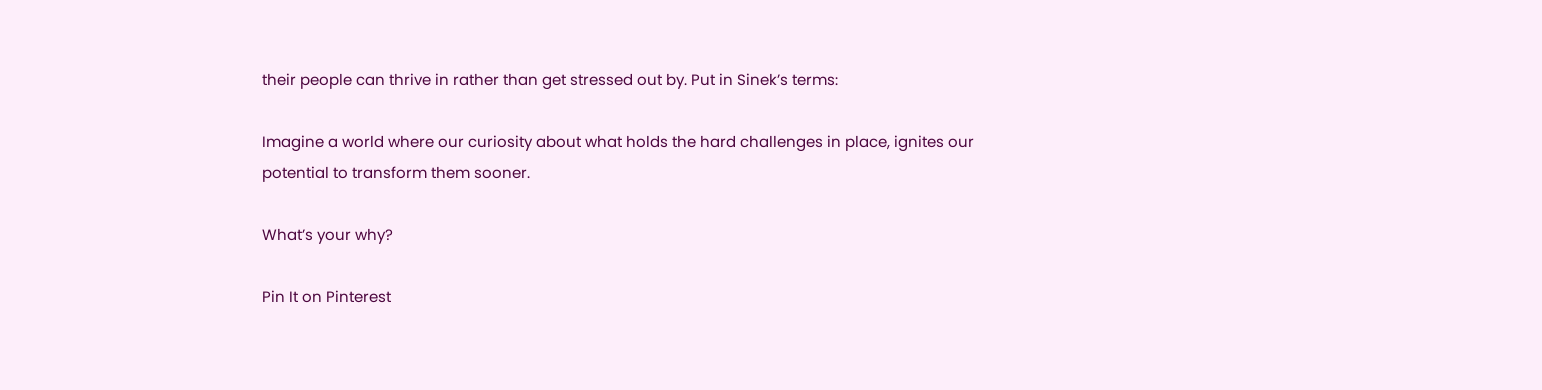their people can thrive in rather than get stressed out by. Put in Sinek’s terms:

Imagine a world where our curiosity about what holds the hard challenges in place, ignites our potential to transform them sooner.

What’s your why?

Pin It on Pinterest